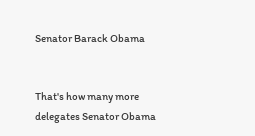Senator Barack Obama


That's how many more delegates Senator Obama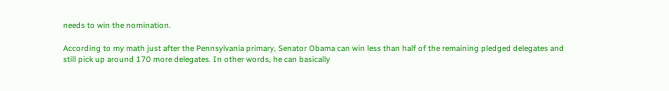needs to win the nomination.

According to my math just after the Pennsylvania primary, Senator Obama can win less than half of the remaining pledged delegates and still pick up around 170 more delegates. In other words, he can basically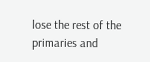lose the rest of the primaries and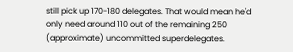still pick up 170-180 delegates. That would mean he'd only need around 110 out of the remaining 250 (approximate) uncommitted superdelegates.